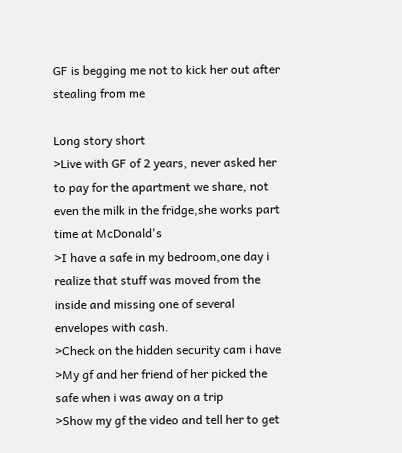GF is begging me not to kick her out after stealing from me

Long story short
>Live with GF of 2 years, never asked her to pay for the apartment we share, not even the milk in the fridge,she works part time at McDonald's
>I have a safe in my bedroom,one day i realize that stuff was moved from the inside and missing one of several envelopes with cash.
>Check on the hidden security cam i have
>My gf and her friend of her picked the safe when i was away on a trip
>Show my gf the video and tell her to get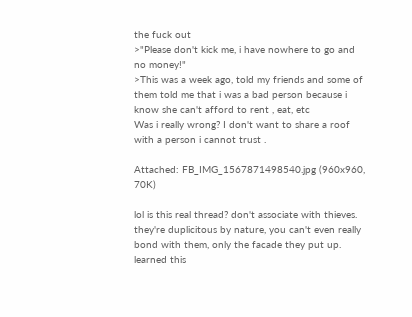the fuck out
>"Please don't kick me, i have nowhere to go and no money!"
>This was a week ago, told my friends and some of them told me that i was a bad person because i know she can't afford to rent , eat, etc
Was i really wrong? I don't want to share a roof with a person i cannot trust .

Attached: FB_IMG_1567871498540.jpg (960x960, 70K)

lol is this real thread? don't associate with thieves. they're duplicitous by nature, you can't even really bond with them, only the facade they put up. learned this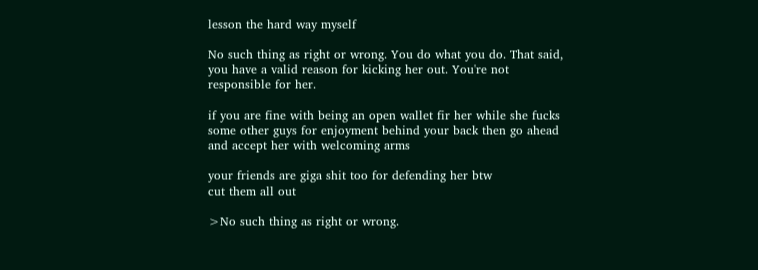lesson the hard way myself

No such thing as right or wrong. You do what you do. That said, you have a valid reason for kicking her out. You're not responsible for her.

if you are fine with being an open wallet fir her while she fucks some other guys for enjoyment behind your back then go ahead and accept her with welcoming arms

your friends are giga shit too for defending her btw
cut them all out

>No such thing as right or wrong.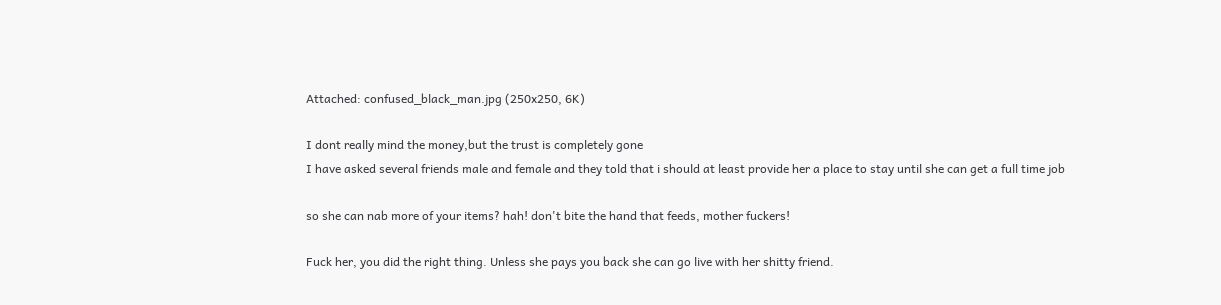Attached: confused_black_man.jpg (250x250, 6K)

I dont really mind the money,but the trust is completely gone
I have asked several friends male and female and they told that i should at least provide her a place to stay until she can get a full time job

so she can nab more of your items? hah! don't bite the hand that feeds, mother fuckers!

Fuck her, you did the right thing. Unless she pays you back she can go live with her shitty friend.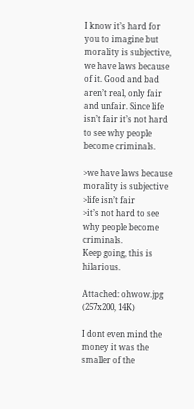I know it’s hard for you to imagine but morality is subjective, we have laws because of it. Good and bad aren’t real, only fair and unfair. Since life isn’t fair it’s not hard to see why people become criminals.

>we have laws because morality is subjective
>life isn’t fair
>it’s not hard to see why people become criminals.
Keep going, this is hilarious.

Attached: ohwow.jpg (257x200, 14K)

I dont even mind the money it was the smaller of the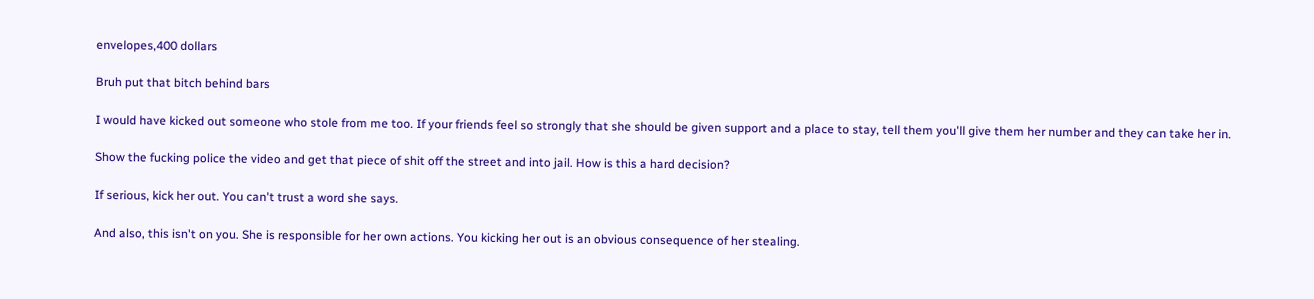envelopes,400 dollars

Bruh put that bitch behind bars

I would have kicked out someone who stole from me too. If your friends feel so strongly that she should be given support and a place to stay, tell them you'll give them her number and they can take her in.

Show the fucking police the video and get that piece of shit off the street and into jail. How is this a hard decision?

If serious, kick her out. You can't trust a word she says.

And also, this isn't on you. She is responsible for her own actions. You kicking her out is an obvious consequence of her stealing.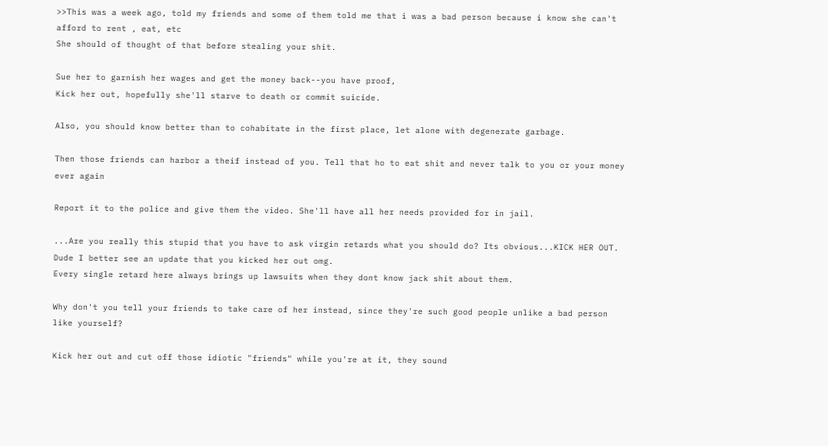>>This was a week ago, told my friends and some of them told me that i was a bad person because i know she can't afford to rent , eat, etc
She should of thought of that before stealing your shit.

Sue her to garnish her wages and get the money back--you have proof,
Kick her out, hopefully she'll starve to death or commit suicide.

Also, you should know better than to cohabitate in the first place, let alone with degenerate garbage.

Then those friends can harbor a theif instead of you. Tell that ho to eat shit and never talk to you or your money ever again

Report it to the police and give them the video. She'll have all her needs provided for in jail.

...Are you really this stupid that you have to ask virgin retards what you should do? Its obvious...KICK HER OUT. Dude I better see an update that you kicked her out omg.
Every single retard here always brings up lawsuits when they dont know jack shit about them.

Why don't you tell your friends to take care of her instead, since they're such good people unlike a bad person like yourself?

Kick her out and cut off those idiotic "friends" while you're at it, they sound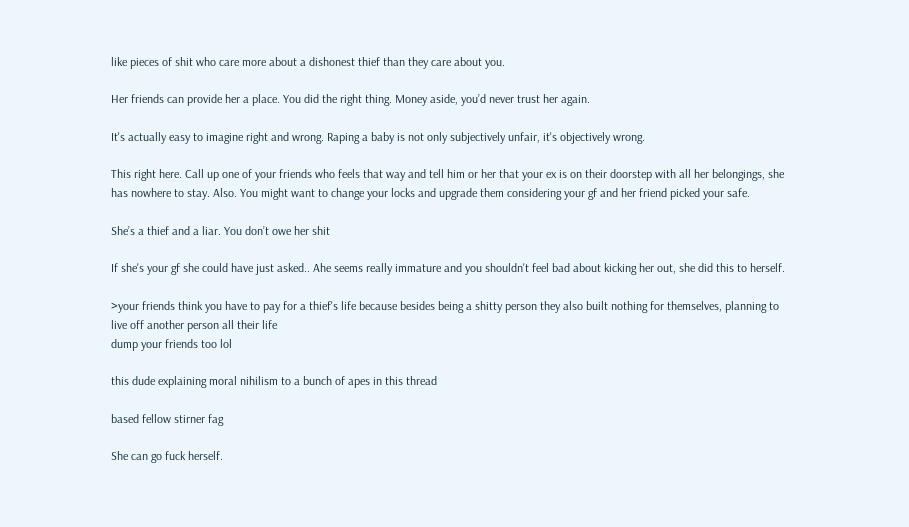like pieces of shit who care more about a dishonest thief than they care about you.

Her friends can provide her a place. You did the right thing. Money aside, you’d never trust her again.

It's actually easy to imagine right and wrong. Raping a baby is not only subjectively unfair, it's objectively wrong.

This right here. Call up one of your friends who feels that way and tell him or her that your ex is on their doorstep with all her belongings, she has nowhere to stay. Also. You might want to change your locks and upgrade them considering your gf and her friend picked your safe.

She’s a thief and a liar. You don’t owe her shit

If she's your gf she could have just asked.. Ahe seems really immature and you shouldn't feel bad about kicking her out, she did this to herself.

>your friends think you have to pay for a thief's life because besides being a shitty person they also built nothing for themselves, planning to live off another person all their life
dump your friends too lol

this dude explaining moral nihilism to a bunch of apes in this thread

based fellow stirner fag

She can go fuck herself.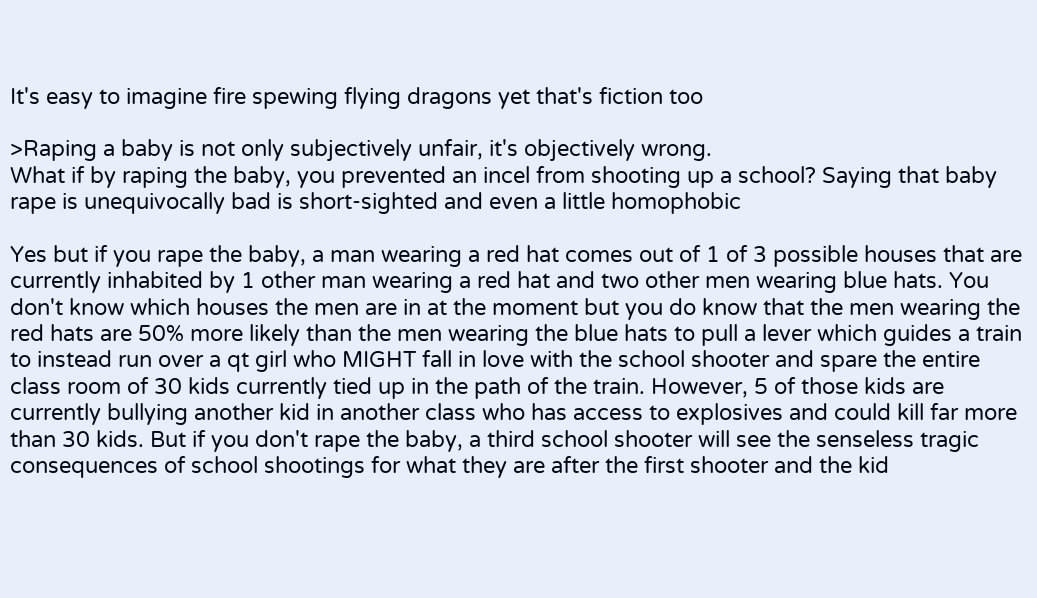It's easy to imagine fire spewing flying dragons yet that's fiction too

>Raping a baby is not only subjectively unfair, it's objectively wrong.
What if by raping the baby, you prevented an incel from shooting up a school? Saying that baby rape is unequivocally bad is short-sighted and even a little homophobic

Yes but if you rape the baby, a man wearing a red hat comes out of 1 of 3 possible houses that are currently inhabited by 1 other man wearing a red hat and two other men wearing blue hats. You don't know which houses the men are in at the moment but you do know that the men wearing the red hats are 50% more likely than the men wearing the blue hats to pull a lever which guides a train to instead run over a qt girl who MIGHT fall in love with the school shooter and spare the entire class room of 30 kids currently tied up in the path of the train. However, 5 of those kids are currently bullying another kid in another class who has access to explosives and could kill far more than 30 kids. But if you don't rape the baby, a third school shooter will see the senseless tragic consequences of school shootings for what they are after the first shooter and the kid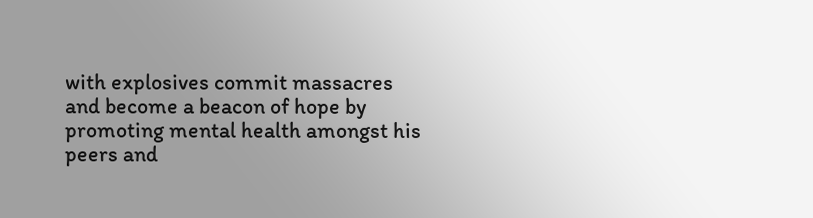with explosives commit massacres and become a beacon of hope by promoting mental health amongst his peers and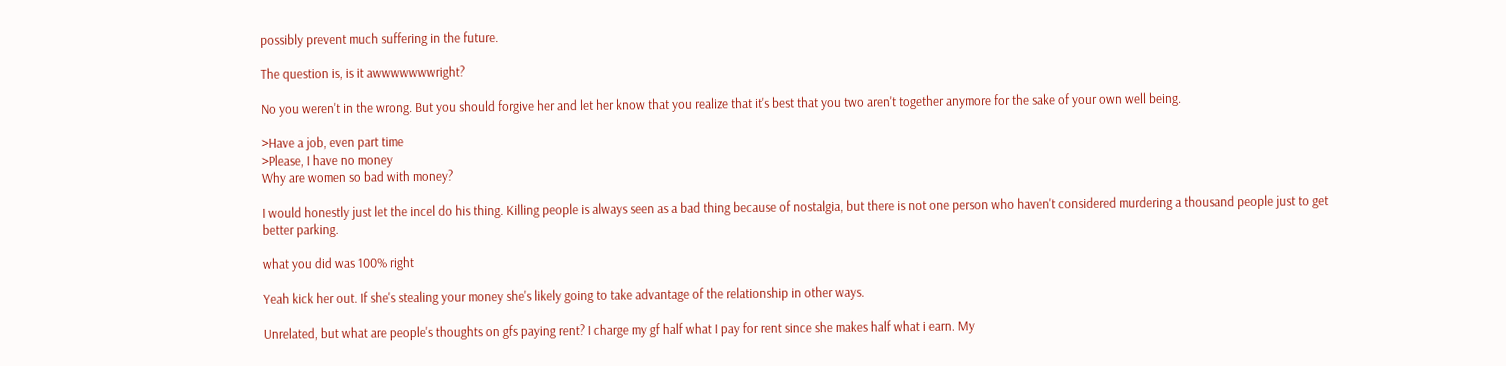possibly prevent much suffering in the future.

The question is, is it awwwwwwwright?

No you weren't in the wrong. But you should forgive her and let her know that you realize that it's best that you two aren't together anymore for the sake of your own well being.

>Have a job, even part time
>Please, I have no money
Why are women so bad with money?

I would honestly just let the incel do his thing. Killing people is always seen as a bad thing because of nostalgia, but there is not one person who haven't considered murdering a thousand people just to get better parking.

what you did was 100% right

Yeah kick her out. If she's stealing your money she's likely going to take advantage of the relationship in other ways.

Unrelated, but what are people's thoughts on gfs paying rent? I charge my gf half what I pay for rent since she makes half what i earn. My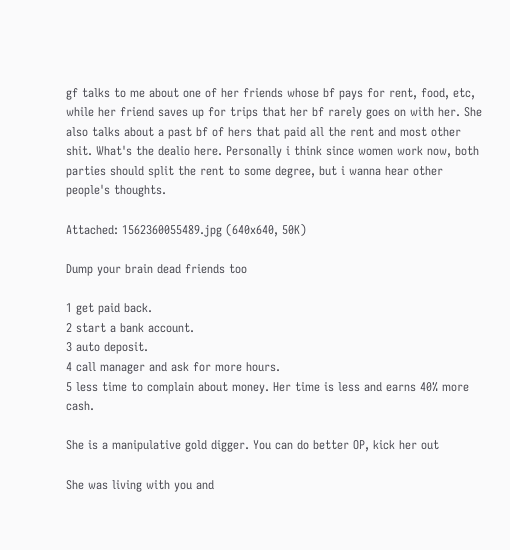gf talks to me about one of her friends whose bf pays for rent, food, etc, while her friend saves up for trips that her bf rarely goes on with her. She also talks about a past bf of hers that paid all the rent and most other shit. What's the dealio here. Personally i think since women work now, both parties should split the rent to some degree, but i wanna hear other people's thoughts.

Attached: 1562360055489.jpg (640x640, 50K)

Dump your brain dead friends too

1 get paid back.
2 start a bank account.
3 auto deposit.
4 call manager and ask for more hours.
5 less time to complain about money. Her time is less and earns 40% more cash.

She is a manipulative gold digger. You can do better OP, kick her out

She was living with you and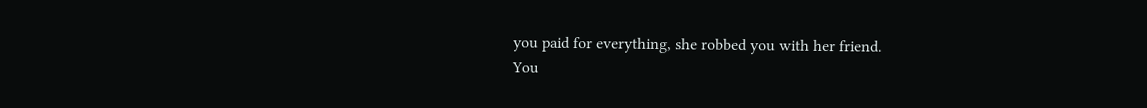you paid for everything, she robbed you with her friend.
You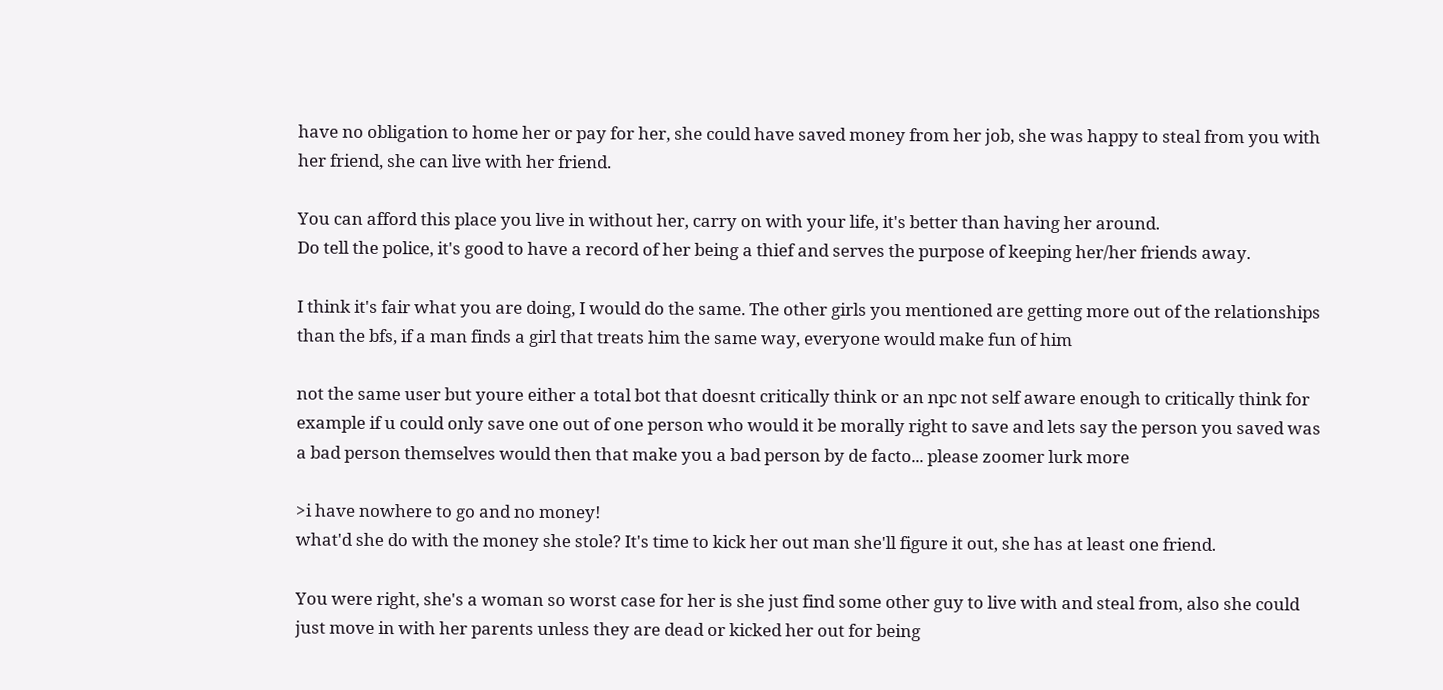have no obligation to home her or pay for her, she could have saved money from her job, she was happy to steal from you with her friend, she can live with her friend.

You can afford this place you live in without her, carry on with your life, it's better than having her around.
Do tell the police, it's good to have a record of her being a thief and serves the purpose of keeping her/her friends away.

I think it's fair what you are doing, I would do the same. The other girls you mentioned are getting more out of the relationships than the bfs, if a man finds a girl that treats him the same way, everyone would make fun of him

not the same user but youre either a total bot that doesnt critically think or an npc not self aware enough to critically think for example if u could only save one out of one person who would it be morally right to save and lets say the person you saved was a bad person themselves would then that make you a bad person by de facto... please zoomer lurk more

>i have nowhere to go and no money!
what'd she do with the money she stole? It's time to kick her out man she'll figure it out, she has at least one friend.

You were right, she's a woman so worst case for her is she just find some other guy to live with and steal from, also she could just move in with her parents unless they are dead or kicked her out for being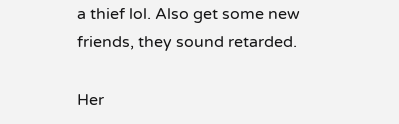a thief lol. Also get some new friends, they sound retarded.

Her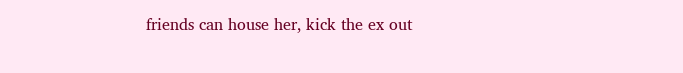friends can house her, kick the ex out